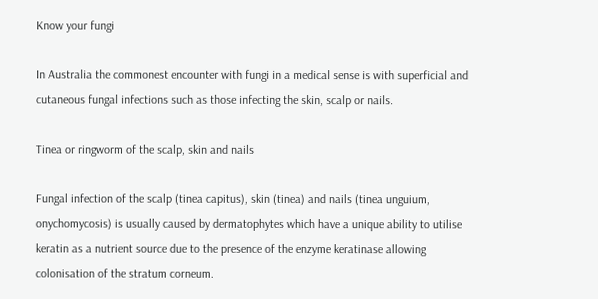Know your fungi

In Australia the commonest encounter with fungi in a medical sense is with superficial and cutaneous fungal infections such as those infecting the skin, scalp or nails.

Tinea or ringworm of the scalp, skin and nails

Fungal infection of the scalp (tinea capitus), skin (tinea) and nails (tinea unguium, onychomycosis) is usually caused by dermatophytes which have a unique ability to utilise keratin as a nutrient source due to the presence of the enzyme keratinase allowing colonisation of the stratum corneum.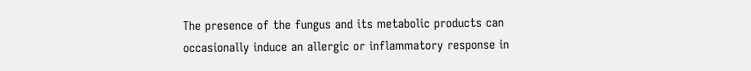The presence of the fungus and its metabolic products can occasionally induce an allergic or inflammatory response in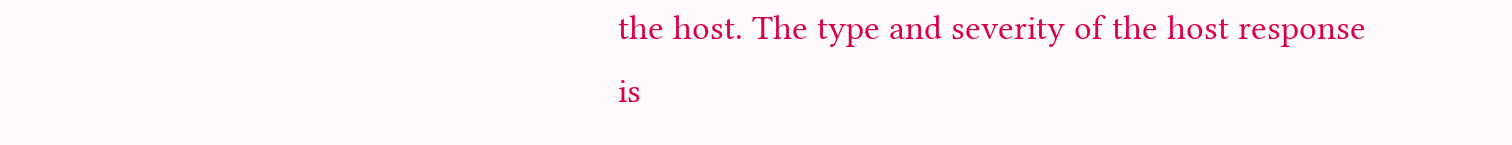the host. The type and severity of the host response is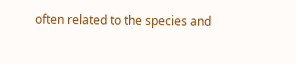often related to the species and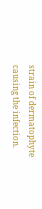strain of dermatophyte causing the infection.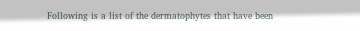Following is a list of the dermatophytes that have been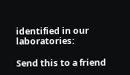identified in our laboratories:

Send this to a friend